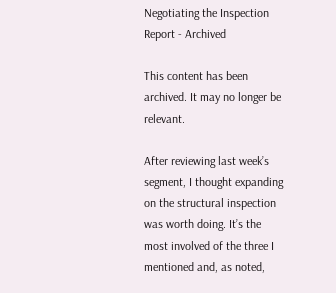Negotiating the Inspection Report - Archived

This content has been archived. It may no longer be relevant.

After reviewing last week’s segment, I thought expanding on the structural inspection was worth doing. It’s the most involved of the three I mentioned and, as noted,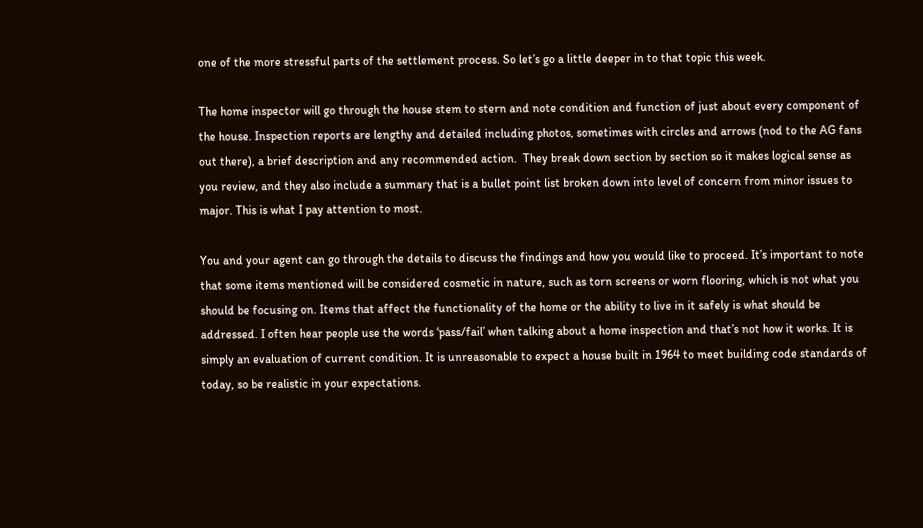one of the more stressful parts of the settlement process. So let’s go a little deeper in to that topic this week.

The home inspector will go through the house stem to stern and note condition and function of just about every component of the house. Inspection reports are lengthy and detailed including photos, sometimes with circles and arrows (nod to the AG fans out there), a brief description and any recommended action.  They break down section by section so it makes logical sense as you review, and they also include a summary that is a bullet point list broken down into level of concern from minor issues to major. This is what I pay attention to most.

You and your agent can go through the details to discuss the findings and how you would like to proceed. It’s important to note that some items mentioned will be considered cosmetic in nature, such as torn screens or worn flooring, which is not what you should be focusing on. Items that affect the functionality of the home or the ability to live in it safely is what should be addressed. I often hear people use the words ‘pass/fail’ when talking about a home inspection and that’s not how it works. It is simply an evaluation of current condition. It is unreasonable to expect a house built in 1964 to meet building code standards of today, so be realistic in your expectations.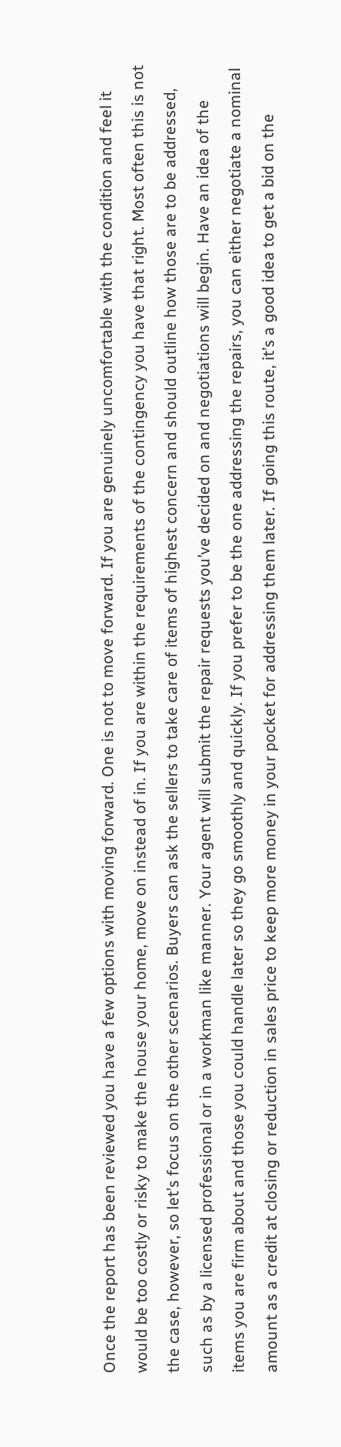Once the report has been reviewed you have a few options with moving forward. One is not to move forward. If you are genuinely uncomfortable with the condition and feel it would be too costly or risky to make the house your home, move on instead of in. If you are within the requirements of the contingency you have that right. Most often this is not the case, however, so let’s focus on the other scenarios. Buyers can ask the sellers to take care of items of highest concern and should outline how those are to be addressed, such as by a licensed professional or in a workman like manner. Your agent will submit the repair requests you’ve decided on and negotiations will begin. Have an idea of the items you are firm about and those you could handle later so they go smoothly and quickly. If you prefer to be the one addressing the repairs, you can either negotiate a nominal amount as a credit at closing or reduction in sales price to keep more money in your pocket for addressing them later. If going this route, it’s a good idea to get a bid on the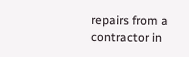repairs from a contractor in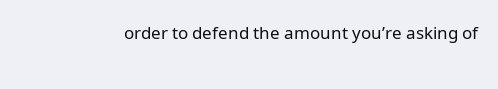order to defend the amount you’re asking of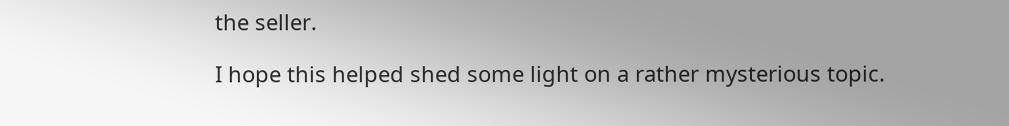the seller.

I hope this helped shed some light on a rather mysterious topic.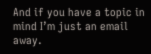And if you have a topic in mind I’m just an email away.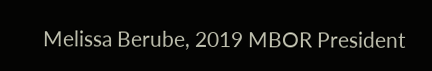Melissa Berube, 2019 MBOR President